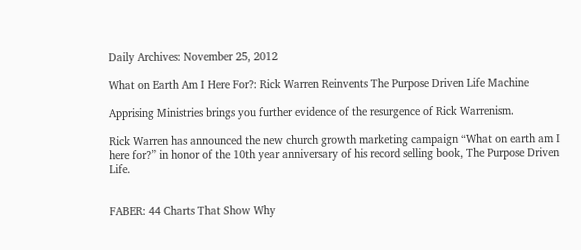Daily Archives: November 25, 2012

What on Earth Am I Here For?: Rick Warren Reinvents The Purpose Driven Life Machine

Apprising Ministries brings you further evidence of the resurgence of Rick Warrenism.

Rick Warren has announced the new church growth marketing campaign “What on earth am I here for?” in honor of the 10th year anniversary of his record selling book, The Purpose Driven Life.


FABER: 44 Charts That Show Why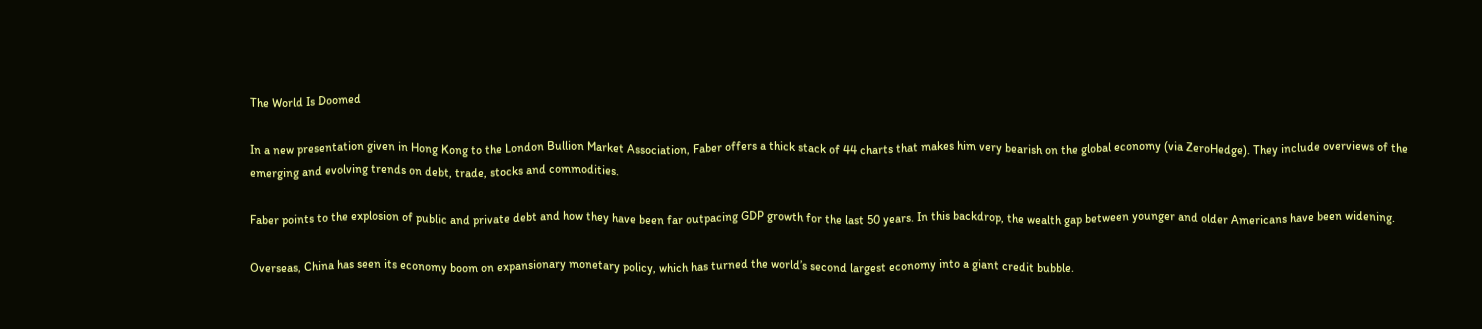The World Is Doomed

In a new presentation given in Hong Kong to the London Bullion Market Association, Faber offers a thick stack of 44 charts that makes him very bearish on the global economy (via ZeroHedge). They include overviews of the emerging and evolving trends on debt, trade, stocks and commodities.

Faber points to the explosion of public and private debt and how they have been far outpacing GDP growth for the last 50 years. In this backdrop, the wealth gap between younger and older Americans have been widening.

Overseas, China has seen its economy boom on expansionary monetary policy, which has turned the world’s second largest economy into a giant credit bubble.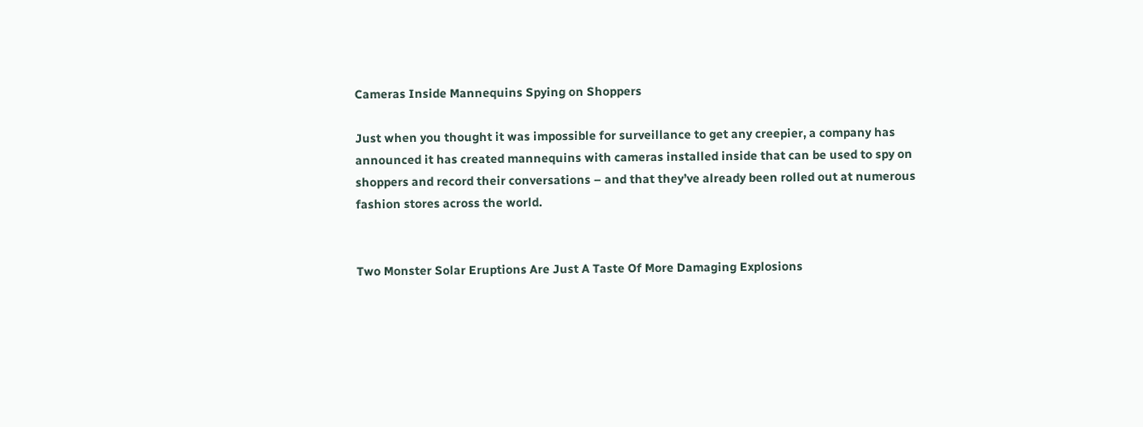Cameras Inside Mannequins Spying on Shoppers

Just when you thought it was impossible for surveillance to get any creepier, a company has announced it has created mannequins with cameras installed inside that can be used to spy on shoppers and record their conversations – and that they’ve already been rolled out at numerous fashion stores across the world.


Two Monster Solar Eruptions Are Just A Taste Of More Damaging Explosions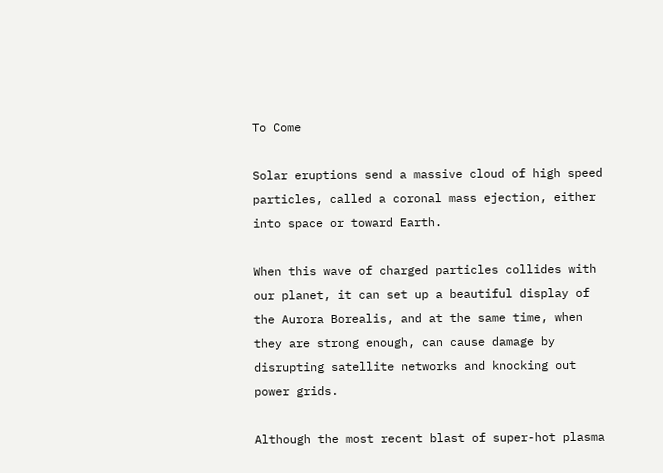To Come

Solar eruptions send a massive cloud of high speed particles, called a coronal mass ejection, either into space or toward Earth.

When this wave of charged particles collides with our planet, it can set up a beautiful display of the Aurora Borealis, and at the same time, when they are strong enough, can cause damage by disrupting satellite networks and knocking out power grids.

Although the most recent blast of super-hot plasma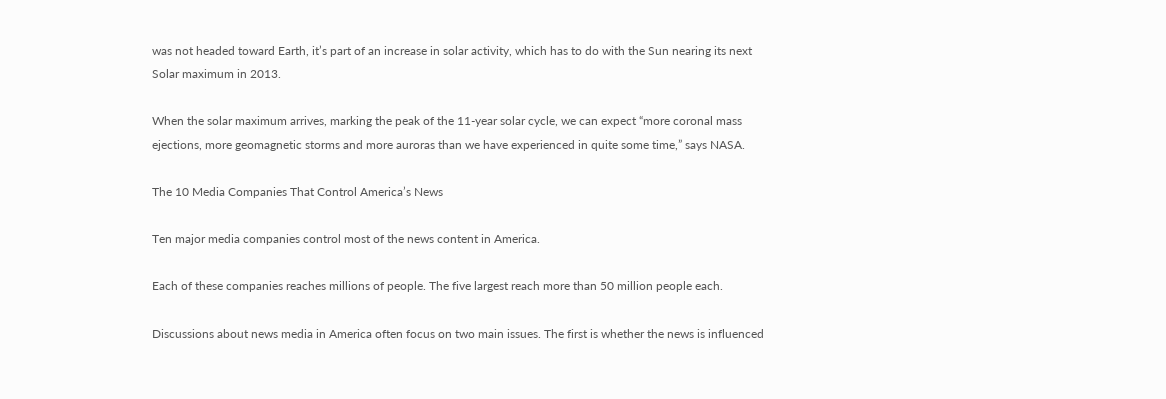was not headed toward Earth, it’s part of an increase in solar activity, which has to do with the Sun nearing its next Solar maximum in 2013.

When the solar maximum arrives, marking the peak of the 11-year solar cycle, we can expect “more coronal mass ejections, more geomagnetic storms and more auroras than we have experienced in quite some time,” says NASA.

The 10 Media Companies That Control America’s News

Ten major media companies control most of the news content in America.

Each of these companies reaches millions of people. The five largest reach more than 50 million people each.

Discussions about news media in America often focus on two main issues. The first is whether the news is influenced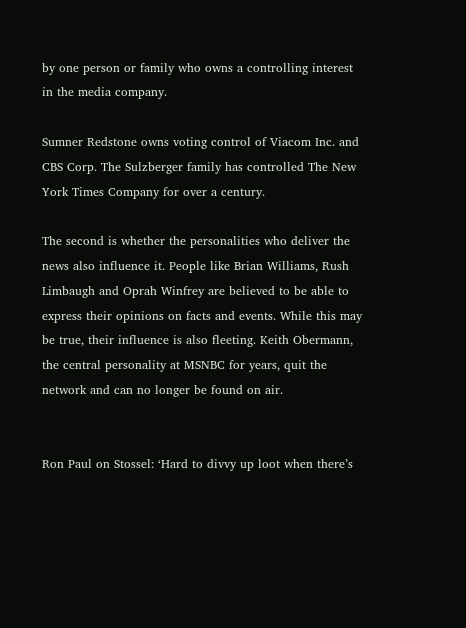by one person or family who owns a controlling interest in the media company.

Sumner Redstone owns voting control of Viacom Inc. and CBS Corp. The Sulzberger family has controlled The New York Times Company for over a century.

The second is whether the personalities who deliver the news also influence it. People like Brian Williams, Rush Limbaugh and Oprah Winfrey are believed to be able to express their opinions on facts and events. While this may be true, their influence is also fleeting. Keith Obermann, the central personality at MSNBC for years, quit the network and can no longer be found on air.


Ron Paul on Stossel: ‘Hard to divvy up loot when there’s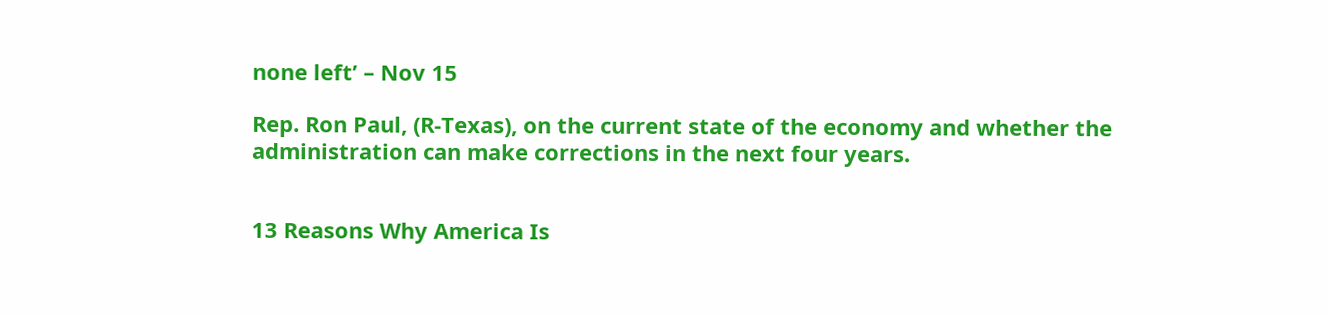none left’ – Nov 15

Rep. Ron Paul, (R-Texas), on the current state of the economy and whether the administration can make corrections in the next four years.


13 Reasons Why America Is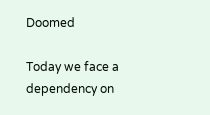Doomed

Today we face a dependency on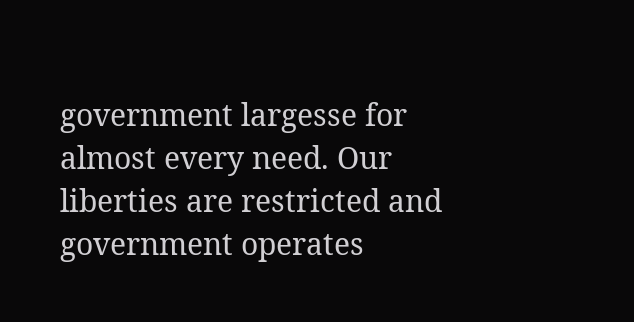government largesse for almost every need. Our liberties are restricted and government operates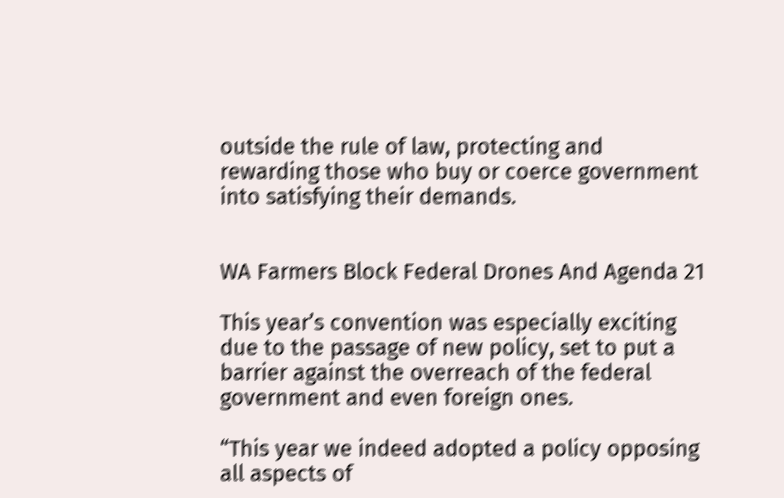outside the rule of law, protecting and rewarding those who buy or coerce government into satisfying their demands.


WA Farmers Block Federal Drones And Agenda 21

This year’s convention was especially exciting due to the passage of new policy, set to put a barrier against the overreach of the federal government and even foreign ones.

“This year we indeed adopted a policy opposing all aspects of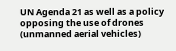UN Agenda 21 as well as a policy opposing the use of drones (unmanned aerial vehicles)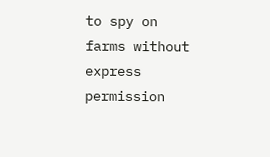to spy on farms without express permission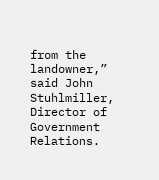from the landowner,” said John Stuhlmiller, Director of Government Relations.